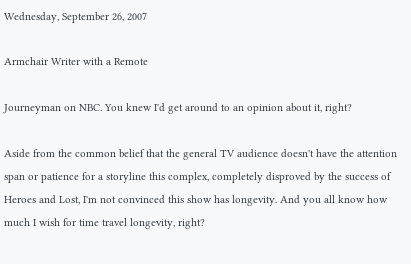Wednesday, September 26, 2007

Armchair Writer with a Remote

Journeyman on NBC. You knew I'd get around to an opinion about it, right?

Aside from the common belief that the general TV audience doesn't have the attention span or patience for a storyline this complex, completely disproved by the success of Heroes and Lost, I'm not convinced this show has longevity. And you all know how much I wish for time travel longevity, right?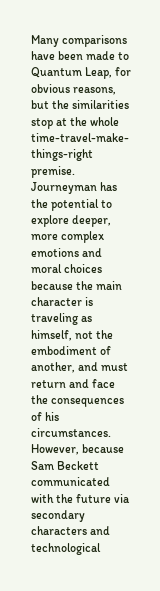Many comparisons have been made to Quantum Leap, for obvious reasons, but the similarities stop at the whole time-travel-make-things-right premise. Journeyman has the potential to explore deeper, more complex emotions and moral choices because the main character is traveling as himself, not the embodiment of another, and must return and face the consequences of his circumstances. However, because Sam Beckett communicated with the future via secondary characters and technological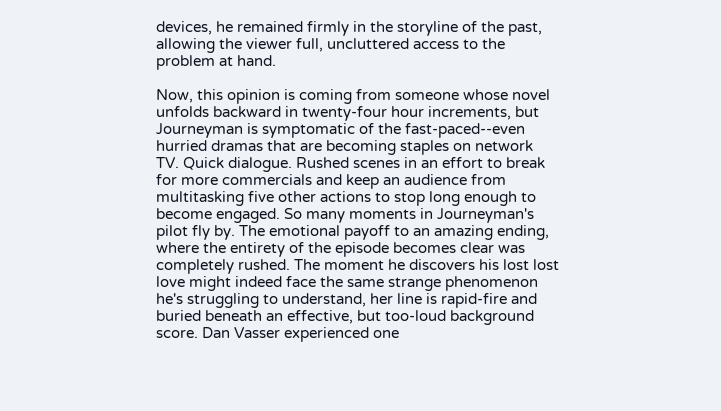devices, he remained firmly in the storyline of the past, allowing the viewer full, uncluttered access to the problem at hand.

Now, this opinion is coming from someone whose novel unfolds backward in twenty-four hour increments, but Journeyman is symptomatic of the fast-paced--even hurried dramas that are becoming staples on network TV. Quick dialogue. Rushed scenes in an effort to break for more commercials and keep an audience from multitasking five other actions to stop long enough to become engaged. So many moments in Journeyman's pilot fly by. The emotional payoff to an amazing ending, where the entirety of the episode becomes clear was completely rushed. The moment he discovers his lost lost love might indeed face the same strange phenomenon he's struggling to understand, her line is rapid-fire and buried beneath an effective, but too-loud background score. Dan Vasser experienced one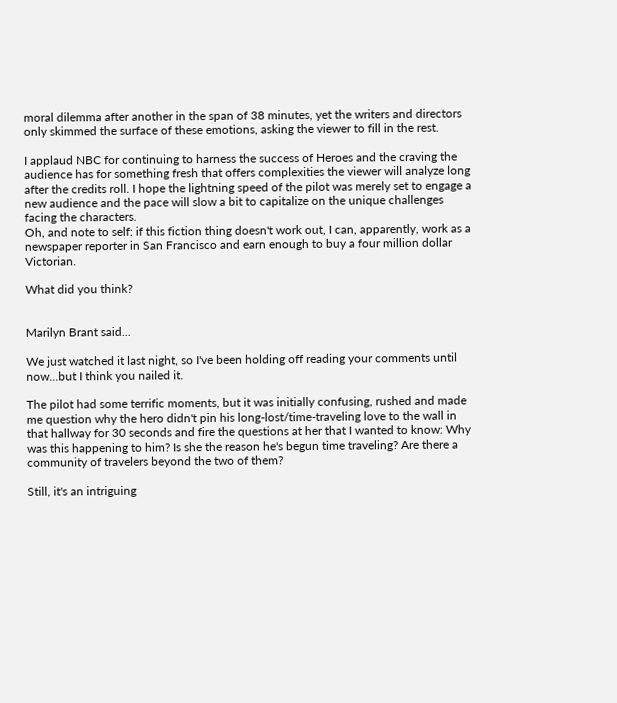moral dilemma after another in the span of 38 minutes, yet the writers and directors only skimmed the surface of these emotions, asking the viewer to fill in the rest.

I applaud NBC for continuing to harness the success of Heroes and the craving the audience has for something fresh that offers complexities the viewer will analyze long after the credits roll. I hope the lightning speed of the pilot was merely set to engage a new audience and the pace will slow a bit to capitalize on the unique challenges facing the characters.
Oh, and note to self: if this fiction thing doesn't work out, I can, apparently, work as a newspaper reporter in San Francisco and earn enough to buy a four million dollar Victorian.

What did you think?


Marilyn Brant said...

We just watched it last night, so I've been holding off reading your comments until now...but I think you nailed it.

The pilot had some terrific moments, but it was initially confusing, rushed and made me question why the hero didn't pin his long-lost/time-traveling love to the wall in that hallway for 30 seconds and fire the questions at her that I wanted to know: Why was this happening to him? Is she the reason he's begun time traveling? Are there a community of travelers beyond the two of them?

Still, it's an intriguing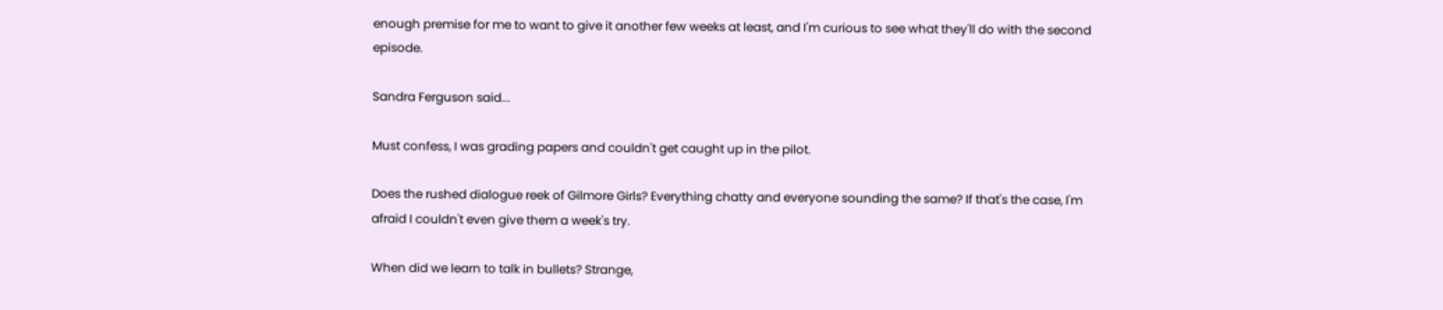enough premise for me to want to give it another few weeks at least, and I'm curious to see what they'll do with the second episode.

Sandra Ferguson said...

Must confess, I was grading papers and couldn't get caught up in the pilot.

Does the rushed dialogue reek of Gilmore Girls? Everything chatty and everyone sounding the same? If that's the case, I'm afraid I couldn't even give them a week's try.

When did we learn to talk in bullets? Strange,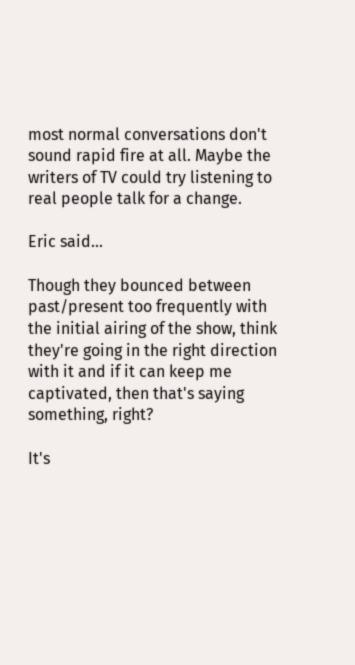most normal conversations don't sound rapid fire at all. Maybe the writers of TV could try listening to real people talk for a change.

Eric said...

Though they bounced between past/present too frequently with the initial airing of the show, think they're going in the right direction with it and if it can keep me captivated, then that's saying something, right?

It's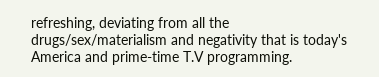refreshing, deviating from all the drugs/sex/materialism and negativity that is today's America and prime-time T.V programming.